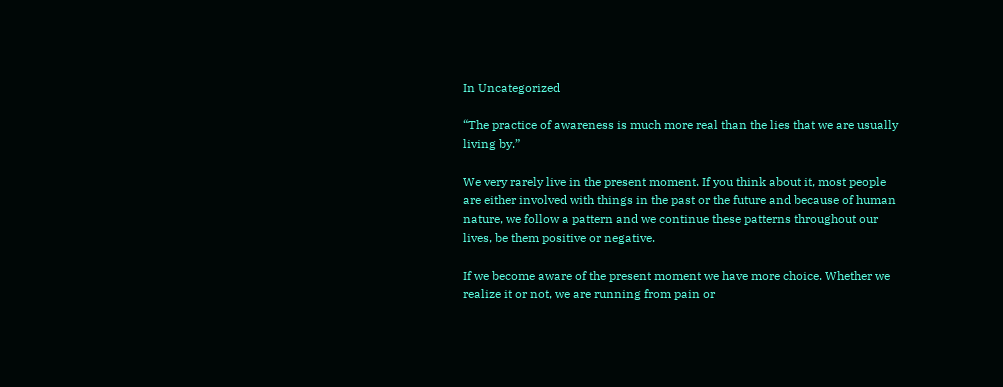In Uncategorized

“The practice of awareness is much more real than the lies that we are usually living by.”

We very rarely live in the present moment. If you think about it, most people are either involved with things in the past or the future and because of human nature, we follow a pattern and we continue these patterns throughout our lives, be them positive or negative.

If we become aware of the present moment we have more choice. Whether we realize it or not, we are running from pain or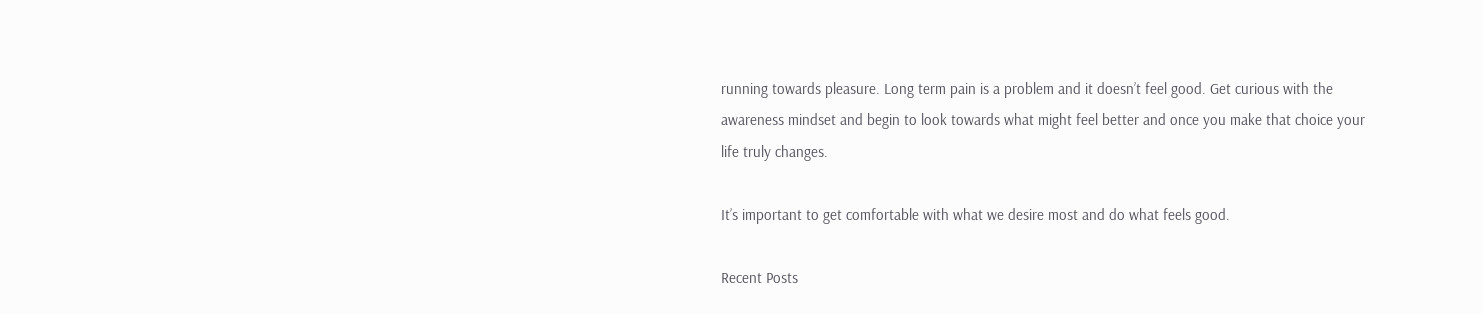running towards pleasure. Long term pain is a problem and it doesn’t feel good. Get curious with the awareness mindset and begin to look towards what might feel better and once you make that choice your life truly changes.

It’s important to get comfortable with what we desire most and do what feels good.

Recent Posts